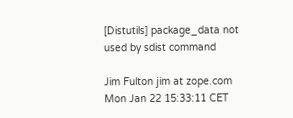[Distutils] package_data not used by sdist command

Jim Fulton jim at zope.com
Mon Jan 22 15:33:11 CET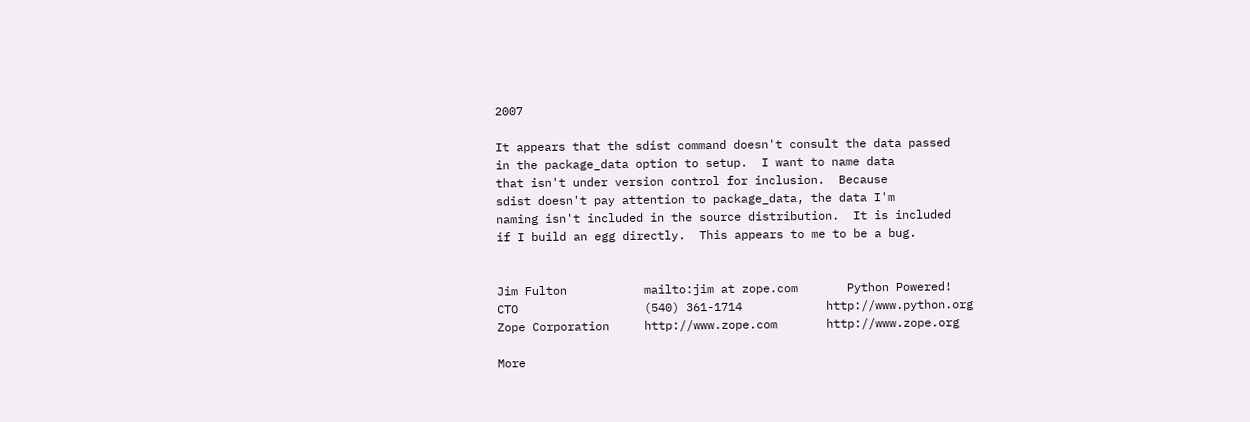2007

It appears that the sdist command doesn't consult the data passed
in the package_data option to setup.  I want to name data
that isn't under version control for inclusion.  Because
sdist doesn't pay attention to package_data, the data I'm
naming isn't included in the source distribution.  It is included
if I build an egg directly.  This appears to me to be a bug.


Jim Fulton           mailto:jim at zope.com       Python Powered!
CTO                  (540) 361-1714            http://www.python.org
Zope Corporation     http://www.zope.com       http://www.zope.org

More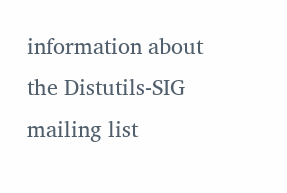information about the Distutils-SIG mailing list